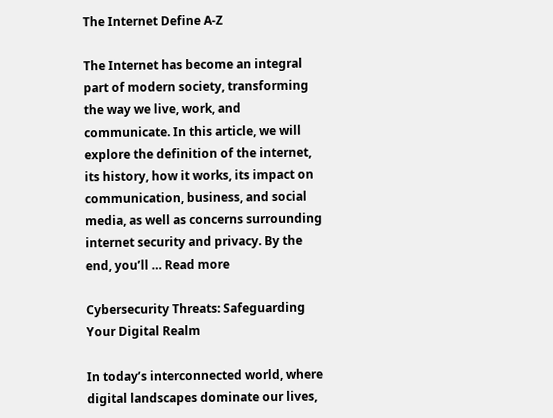The Internet Define A-Z

The Internet has become an integral part of modern society, transforming the way we live, work, and communicate. In this article, we will explore the definition of the internet, its history, how it works, its impact on communication, business, and social media, as well as concerns surrounding internet security and privacy. By the end, you’ll … Read more

Cybersecurity Threats: Safeguarding Your Digital Realm

In today’s interconnected world, where digital landscapes dominate our lives,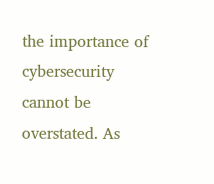the importance of cybersecurity cannot be overstated. As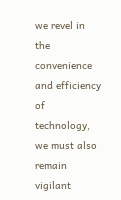we revel in the convenience and efficiency of technology, we must also remain vigilant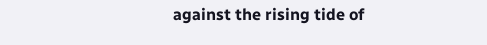against the rising tide of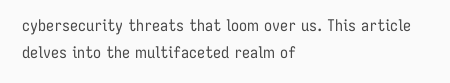cybersecurity threats that loom over us. This article delves into the multifaceted realm of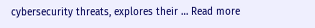cybersecurity threats, explores their … Read more